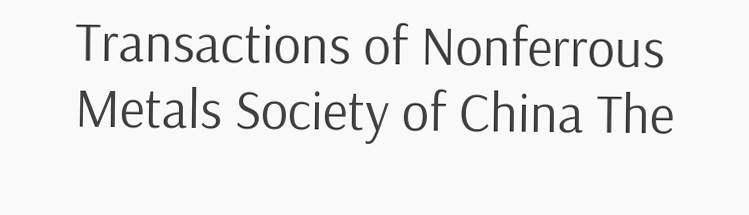Transactions of Nonferrous Metals Society of China The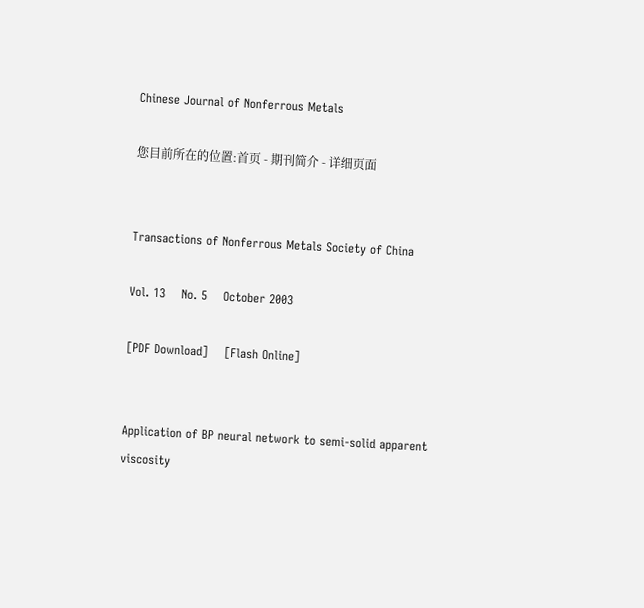Chinese Journal of Nonferrous Metals

您目前所在的位置:首页 - 期刊简介 - 详细页面


Transactions of Nonferrous Metals Society of China

Vol. 13    No. 5    October 2003

[PDF Download]    [Flash Online]


Application of BP neural network to semi-solid apparent viscosity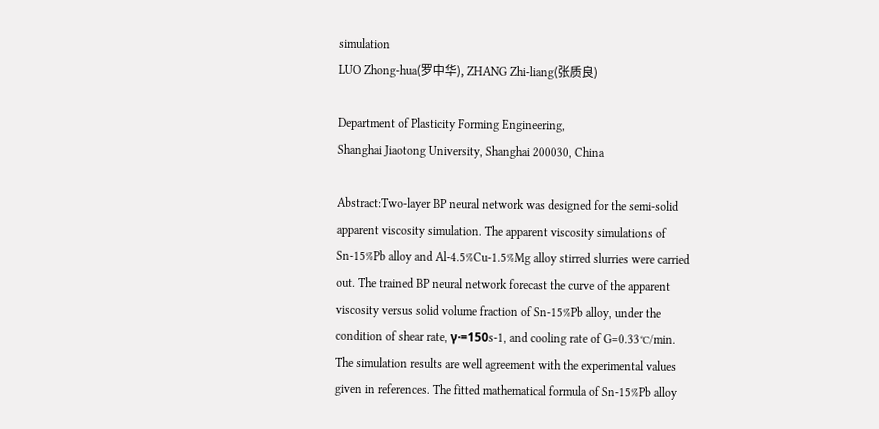simulation
LUO Zhong-hua(罗中华), ZHANG Zhi-liang(张质良)

Department of Plasticity Forming Engineering,
Shanghai Jiaotong University, Shanghai 200030, China

Abstract:Two-layer BP neural network was designed for the semi-solid apparent viscosity simulation. The apparent viscosity simulations of Sn-15%Pb alloy and Al-4.5%Cu-1.5%Mg alloy stirred slurries were carried out. The trained BP neural network forecast the curve of the apparent viscosity versus solid volume fraction of Sn-15%Pb alloy, under the condition of shear rate, γ·=150s-1, and cooling rate of G=0.33℃/min. The simulation results are well agreement with the experimental values given in references. The fitted mathematical formula of Sn-15%Pb alloy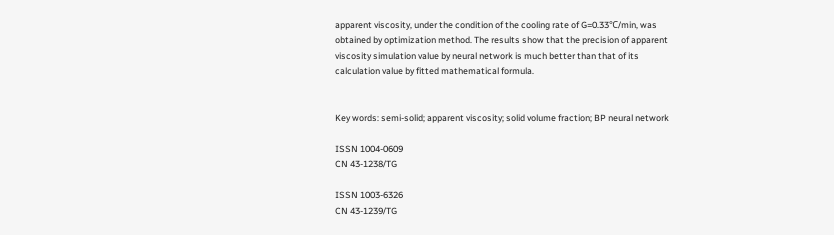apparent viscosity, under the condition of the cooling rate of G=0.33℃/min, was obtained by optimization method. The results show that the precision of apparent viscosity simulation value by neural network is much better than that of its calculation value by fitted mathematical formula.


Key words: semi-solid; apparent viscosity; solid volume fraction; BP neural network

ISSN 1004-0609
CN 43-1238/TG

ISSN 1003-6326
CN 43-1239/TG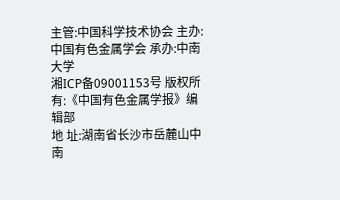主管:中国科学技术协会 主办:中国有色金属学会 承办:中南大学
湘ICP备09001153号 版权所有:《中国有色金属学报》编辑部
地 址:湖南省长沙市岳麓山中南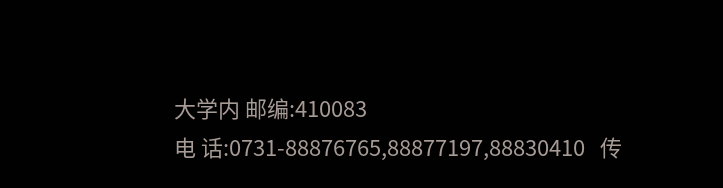大学内 邮编:410083
电 话:0731-88876765,88877197,88830410   传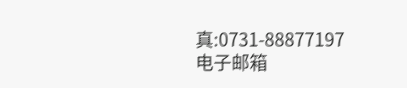真:0731-88877197   电子邮箱